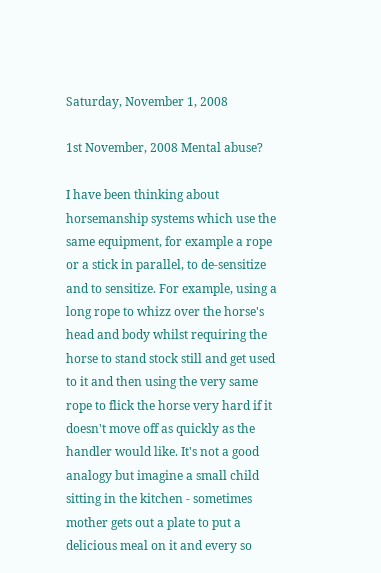Saturday, November 1, 2008

1st November, 2008 Mental abuse?

I have been thinking about horsemanship systems which use the same equipment, for example a rope or a stick in parallel, to de-sensitize and to sensitize. For example, using a long rope to whizz over the horse's head and body whilst requiring the horse to stand stock still and get used to it and then using the very same rope to flick the horse very hard if it doesn't move off as quickly as the handler would like. It's not a good analogy but imagine a small child sitting in the kitchen - sometimes mother gets out a plate to put a delicious meal on it and every so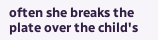often she breaks the plate over the child's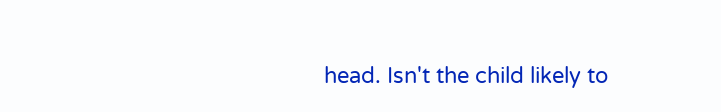head. Isn't the child likely to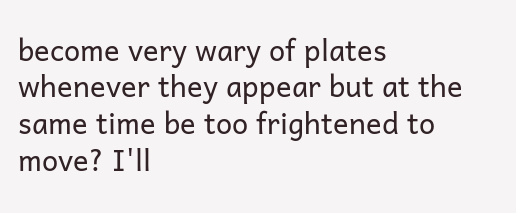become very wary of plates whenever they appear but at the same time be too frightened to move? I'll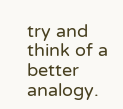try and think of a better analogy.